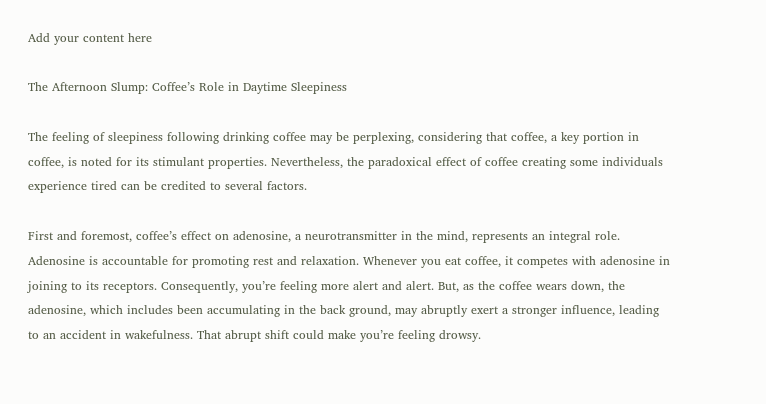Add your content here

The Afternoon Slump: Coffee’s Role in Daytime Sleepiness

The feeling of sleepiness following drinking coffee may be perplexing, considering that coffee, a key portion in coffee, is noted for its stimulant properties. Nevertheless, the paradoxical effect of coffee creating some individuals experience tired can be credited to several factors.

First and foremost, coffee’s effect on adenosine, a neurotransmitter in the mind, represents an integral role. Adenosine is accountable for promoting rest and relaxation. Whenever you eat coffee, it competes with adenosine in joining to its receptors. Consequently, you’re feeling more alert and alert. But, as the coffee wears down, the adenosine, which includes been accumulating in the back ground, may abruptly exert a stronger influence, leading to an accident in wakefulness. That abrupt shift could make you’re feeling drowsy.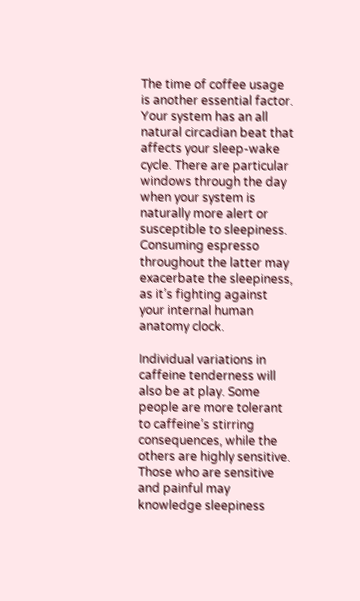The time of coffee usage is another essential factor. Your system has an all natural circadian beat that affects your sleep-wake cycle. There are particular windows through the day when your system is naturally more alert or susceptible to sleepiness. Consuming espresso throughout the latter may exacerbate the sleepiness, as it’s fighting against your internal human anatomy clock.

Individual variations in caffeine tenderness will also be at play. Some people are more tolerant to caffeine’s stirring consequences, while the others are highly sensitive. Those who are sensitive and painful may knowledge sleepiness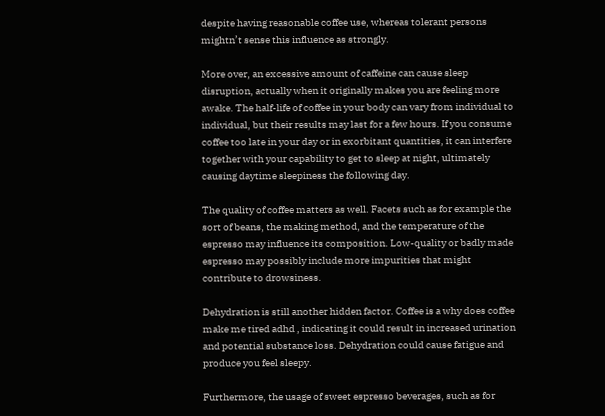despite having reasonable coffee use, whereas tolerant persons mightn’t sense this influence as strongly.

More over, an excessive amount of caffeine can cause sleep disruption, actually when it originally makes you are feeling more awake. The half-life of coffee in your body can vary from individual to individual, but their results may last for a few hours. If you consume coffee too late in your day or in exorbitant quantities, it can interfere together with your capability to get to sleep at night, ultimately causing daytime sleepiness the following day.

The quality of coffee matters as well. Facets such as for example the sort of beans, the making method, and the temperature of the espresso may influence its composition. Low-quality or badly made espresso may possibly include more impurities that might contribute to drowsiness.

Dehydration is still another hidden factor. Coffee is a why does coffee make me tired adhd , indicating it could result in increased urination and potential substance loss. Dehydration could cause fatigue and produce you feel sleepy.

Furthermore, the usage of sweet espresso beverages, such as for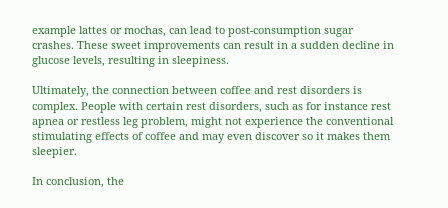example lattes or mochas, can lead to post-consumption sugar crashes. These sweet improvements can result in a sudden decline in glucose levels, resulting in sleepiness.

Ultimately, the connection between coffee and rest disorders is complex. People with certain rest disorders, such as for instance rest apnea or restless leg problem, might not experience the conventional stimulating effects of coffee and may even discover so it makes them sleepier.

In conclusion, the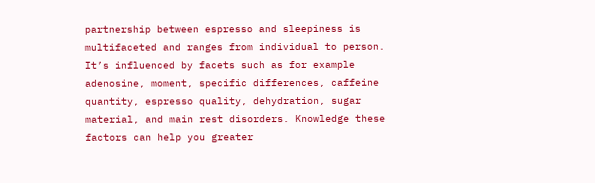partnership between espresso and sleepiness is multifaceted and ranges from individual to person. It’s influenced by facets such as for example adenosine, moment, specific differences, caffeine quantity, espresso quality, dehydration, sugar material, and main rest disorders. Knowledge these factors can help you greater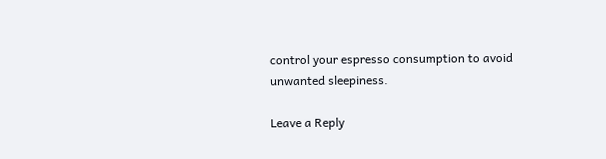control your espresso consumption to avoid unwanted sleepiness.

Leave a Reply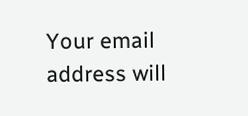Your email address will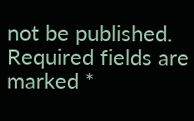not be published. Required fields are marked *